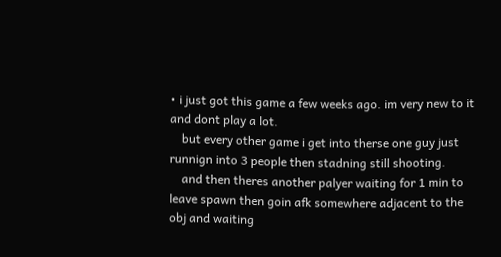• i just got this game a few weeks ago. im very new to it and dont play a lot.
    but every other game i get into therse one guy just runnign into 3 people then stadning still shooting.
    and then theres another palyer waiting for 1 min to leave spawn then goin afk somewhere adjacent to the obj and waiting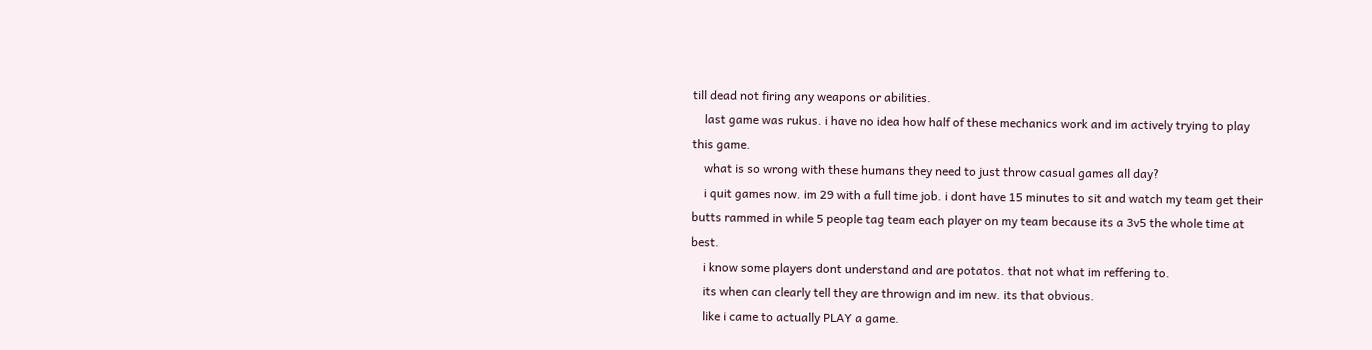till dead not firing any weapons or abilities.
    last game was rukus. i have no idea how half of these mechanics work and im actively trying to play this game.
    what is so wrong with these humans they need to just throw casual games all day?
    i quit games now. im 29 with a full time job. i dont have 15 minutes to sit and watch my team get their butts rammed in while 5 people tag team each player on my team because its a 3v5 the whole time at best.
    i know some players dont understand and are potatos. that not what im reffering to.
    its when can clearly tell they are throwign and im new. its that obvious.
    like i came to actually PLAY a game.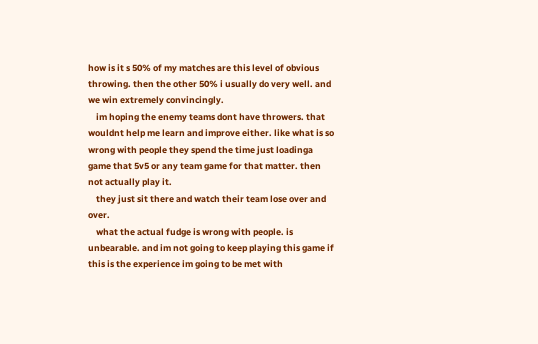how is it s 50% of my matches are this level of obvious throwing. then the other 50% i usually do very well. and we win extremely convincingly.
    im hoping the enemy teams dont have throwers. that wouldnt help me learn and improve either. like what is so wrong with people they spend the time just loadinga game that 5v5 or any team game for that matter. then not actually play it.
    they just sit there and watch their team lose over and over.
    what the actual fudge is wrong with people. is unbearable. and im not going to keep playing this game if this is the experience im going to be met with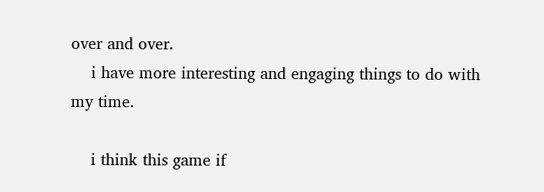over and over.
    i have more interesting and engaging things to do with my time.

    i think this game if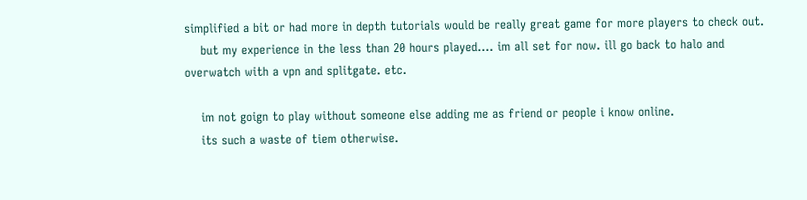simplified a bit or had more in depth tutorials would be really great game for more players to check out.
    but my experience in the less than 20 hours played.... im all set for now. ill go back to halo and overwatch with a vpn and splitgate. etc.

    im not goign to play without someone else adding me as friend or people i know online.
    its such a waste of tiem otherwise.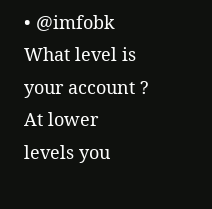• @imfobk What level is your account ? At lower levels you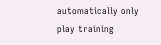automatically only play training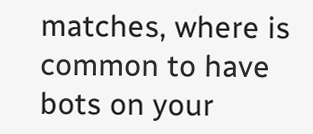matches, where is common to have bots on your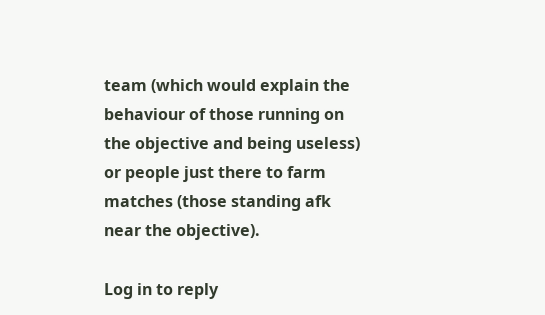team (which would explain the behaviour of those running on the objective and being useless) or people just there to farm matches (those standing afk near the objective).

Log in to reply